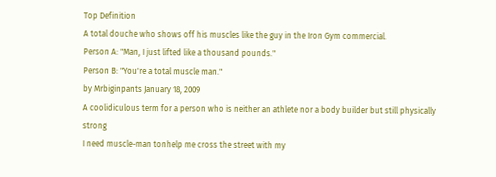Top Definition
A total douche who shows off his muscles like the guy in the Iron Gym commercial.
Person A: "Man, I just lifted like a thousand pounds."
Person B: "You're a total muscle man."
by Mrbiginpants January 18, 2009
A coolidiculous term for a person who is neither an athlete nor a body builder but still physically strong
I need muscle-man tonhelp me cross the street with my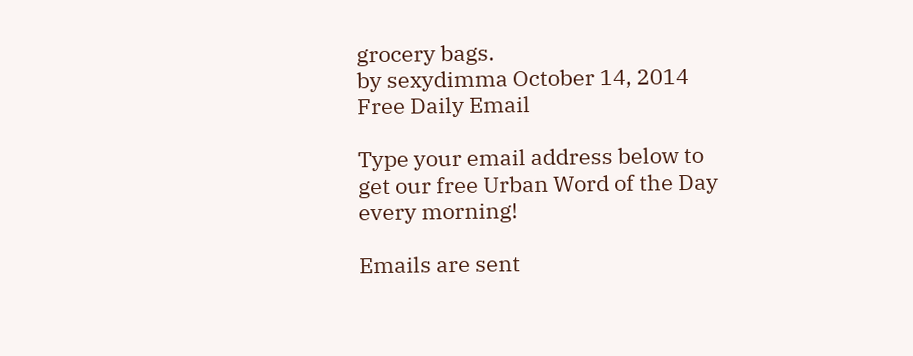grocery bags.
by sexydimma October 14, 2014
Free Daily Email

Type your email address below to get our free Urban Word of the Day every morning!

Emails are sent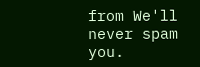from We'll never spam you.